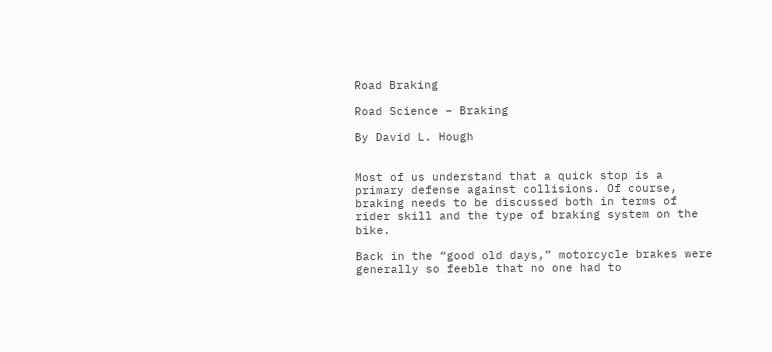Road Braking

Road Science – Braking

By David L. Hough


Most of us understand that a quick stop is a primary defense against collisions. Of course, braking needs to be discussed both in terms of rider skill and the type of braking system on the bike.

Back in the “good old days,” motorcycle brakes were generally so feeble that no one had to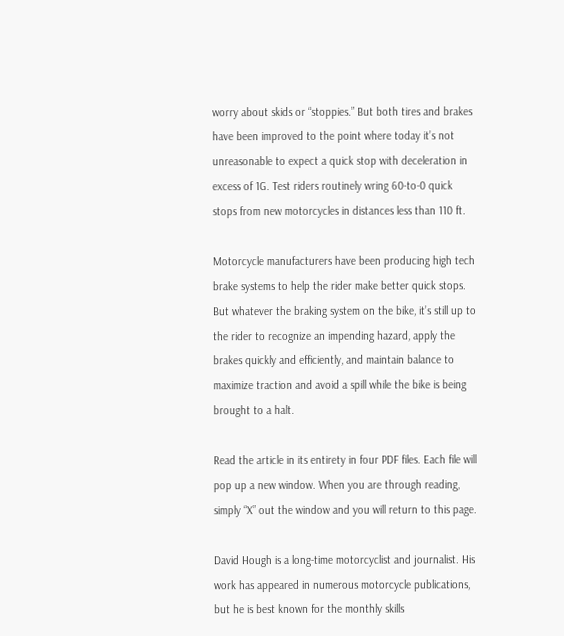worry about skids or “stoppies.” But both tires and brakes have been improved to the point where today it’s not unreasonable to expect a quick stop with deceleration in excess of 1G. Test riders routinely wring 60-to-0 quick stops from new motorcycles in distances less than 110 ft.

Motorcycle manufacturers have been producing high tech brake systems to help the rider make better quick stops. But whatever the braking system on the bike, it’s still up to the rider to recognize an impending hazard, apply the brakes quickly and efficiently, and maintain balance to maximize traction and avoid a spill while the bike is being brought to a halt.

Read the article in its entirety in four PDF files. Each file will pop up a new window. When you are through reading, simply “X” out the window and you will return to this page.

David Hough is a long-time motorcyclist and journalist. His work has appeared in numerous motorcycle publications, but he is best known for the monthly skills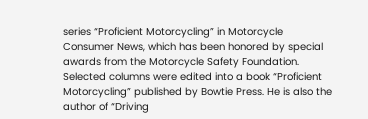series “Proficient Motorcycling” in Motorcycle Consumer News, which has been honored by special awards from the Motorcycle Safety Foundation. Selected columns were edited into a book “Proficient Motorcycling” published by Bowtie Press. He is also the author of “Driving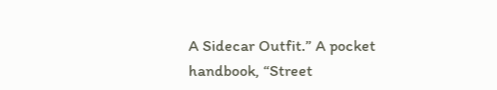A Sidecar Outfit.” A pocket handbook, “Street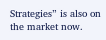Strategies” is also on the market now.